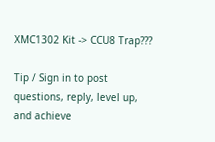XMC1302 Kit -> CCU8 Trap???

Tip / Sign in to post questions, reply, level up, and achieve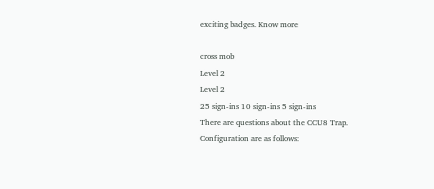exciting badges. Know more

cross mob
Level 2
Level 2
25 sign-ins 10 sign-ins 5 sign-ins
There are questions about the CCU8 Trap.
Configuration are as follows: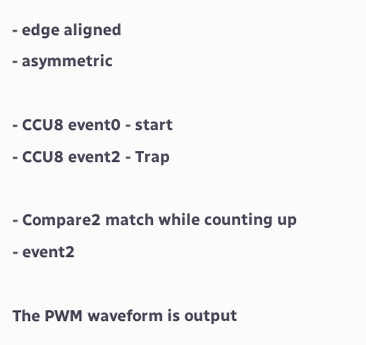- edge aligned
- asymmetric

- CCU8 event0 - start
- CCU8 event2 - Trap

- Compare2 match while counting up
- event2

The PWM waveform is output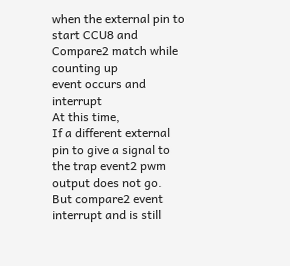when the external pin to start CCU8 and Compare2 match while counting up
event occurs and interrupt
At this time,
If a different external pin to give a signal to the trap event2 pwm output does not go.
But compare2 event interrupt and is still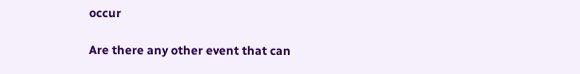occur

Are there any other event that can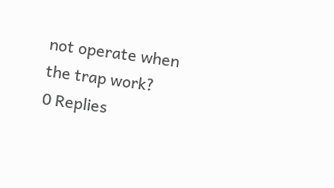not operate when the trap work?
0 Replies